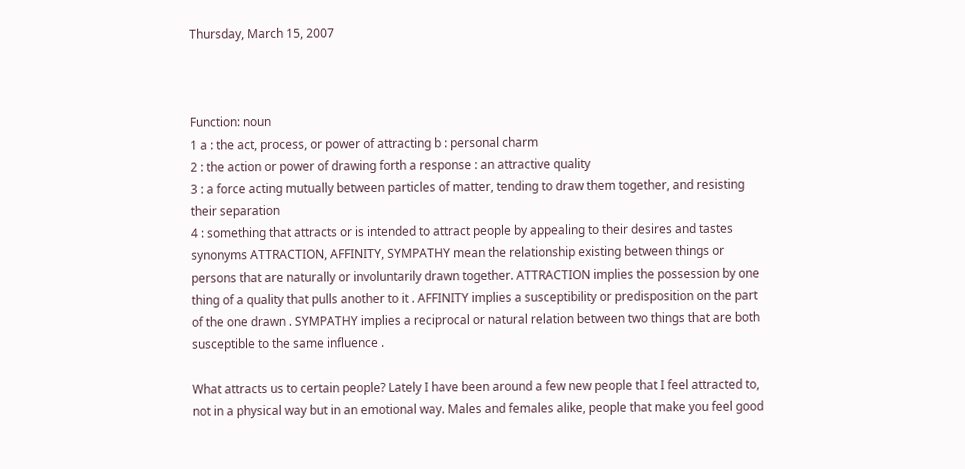Thursday, March 15, 2007



Function: noun
1 a : the act, process, or power of attracting b : personal charm
2 : the action or power of drawing forth a response : an attractive quality
3 : a force acting mutually between particles of matter, tending to draw them together, and resisting their separation
4 : something that attracts or is intended to attract people by appealing to their desires and tastes
synonyms ATTRACTION, AFFINITY, SYMPATHY mean the relationship existing between things or persons that are naturally or involuntarily drawn together. ATTRACTION implies the possession by one thing of a quality that pulls another to it . AFFINITY implies a susceptibility or predisposition on the part of the one drawn . SYMPATHY implies a reciprocal or natural relation between two things that are both susceptible to the same influence .

What attracts us to certain people? Lately I have been around a few new people that I feel attracted to, not in a physical way but in an emotional way. Males and females alike, people that make you feel good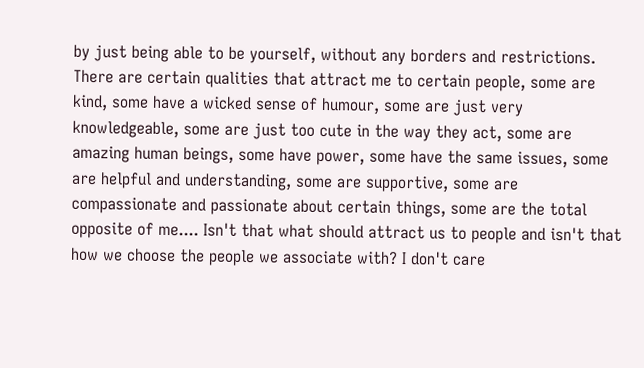by just being able to be yourself, without any borders and restrictions. There are certain qualities that attract me to certain people, some are kind, some have a wicked sense of humour, some are just very knowledgeable, some are just too cute in the way they act, some are amazing human beings, some have power, some have the same issues, some are helpful and understanding, some are supportive, some are compassionate and passionate about certain things, some are the total opposite of me.... Isn't that what should attract us to people and isn't that how we choose the people we associate with? I don't care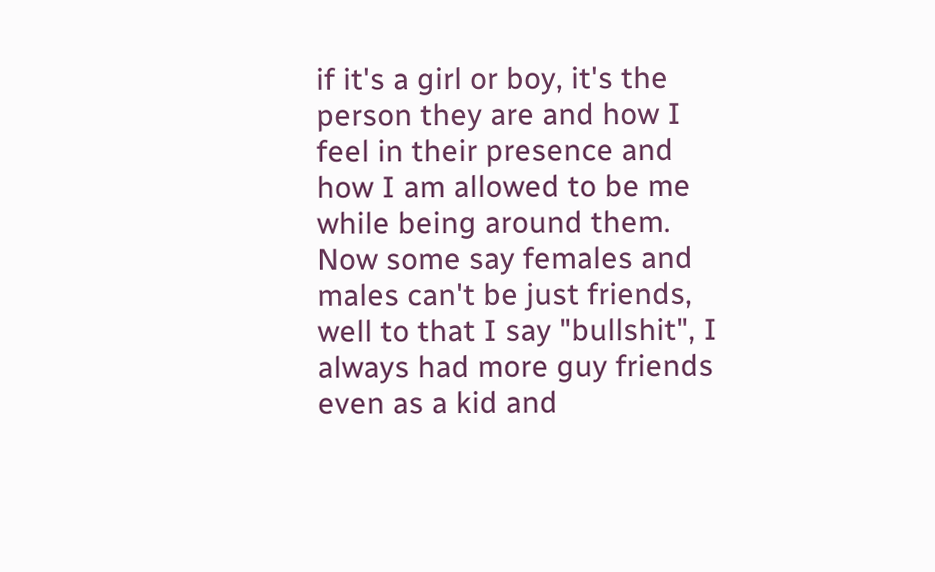if it's a girl or boy, it's the person they are and how I feel in their presence and how I am allowed to be me while being around them. Now some say females and males can't be just friends, well to that I say "bullshit", I always had more guy friends even as a kid and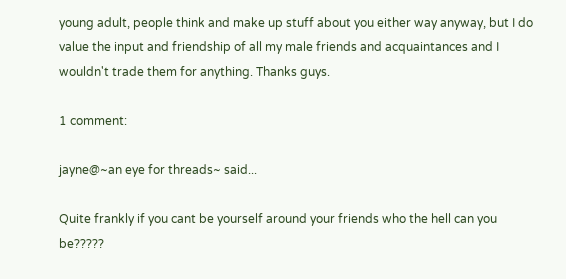young adult, people think and make up stuff about you either way anyway, but I do value the input and friendship of all my male friends and acquaintances and I wouldn't trade them for anything. Thanks guys.

1 comment:

jayne@~an eye for threads~ said...

Quite frankly if you cant be yourself around your friends who the hell can you be?????